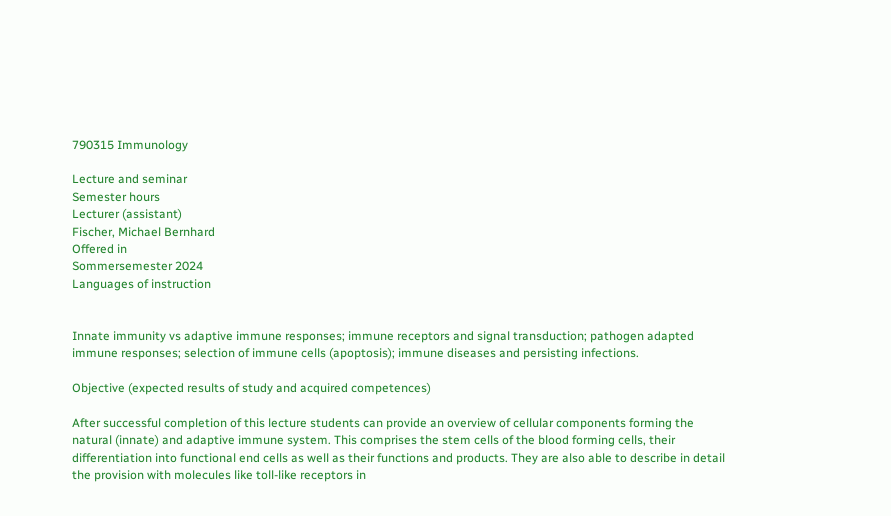790315 Immunology

Lecture and seminar
Semester hours
Lecturer (assistant)
Fischer, Michael Bernhard
Offered in
Sommersemester 2024
Languages of instruction


Innate immunity vs adaptive immune responses; immune receptors and signal transduction; pathogen adapted immune responses; selection of immune cells (apoptosis); immune diseases and persisting infections.

Objective (expected results of study and acquired competences)

After successful completion of this lecture students can provide an overview of cellular components forming the natural (innate) and adaptive immune system. This comprises the stem cells of the blood forming cells, their differentiation into functional end cells as well as their functions and products. They are also able to describe in detail the provision with molecules like toll-like receptors in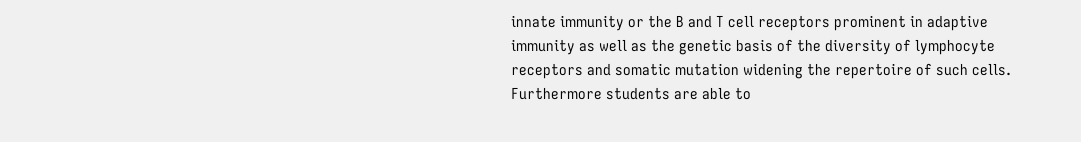innate immunity or the B and T cell receptors prominent in adaptive immunity as well as the genetic basis of the diversity of lymphocyte receptors and somatic mutation widening the repertoire of such cells. Furthermore students are able to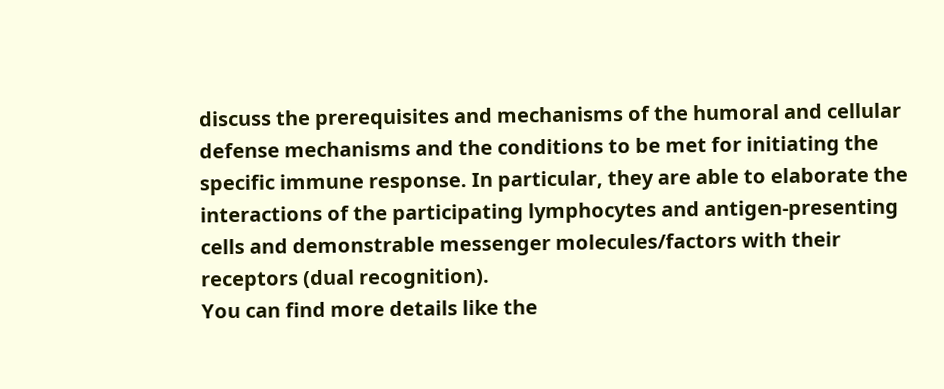discuss the prerequisites and mechanisms of the humoral and cellular defense mechanisms and the conditions to be met for initiating the specific immune response. In particular, they are able to elaborate the interactions of the participating lymphocytes and antigen-presenting cells and demonstrable messenger molecules/factors with their receptors (dual recognition).
You can find more details like the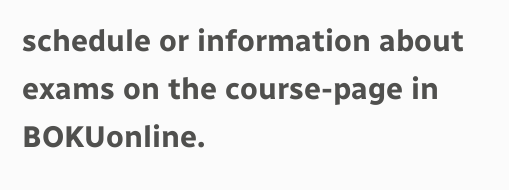schedule or information about exams on the course-page in BOKUonline.